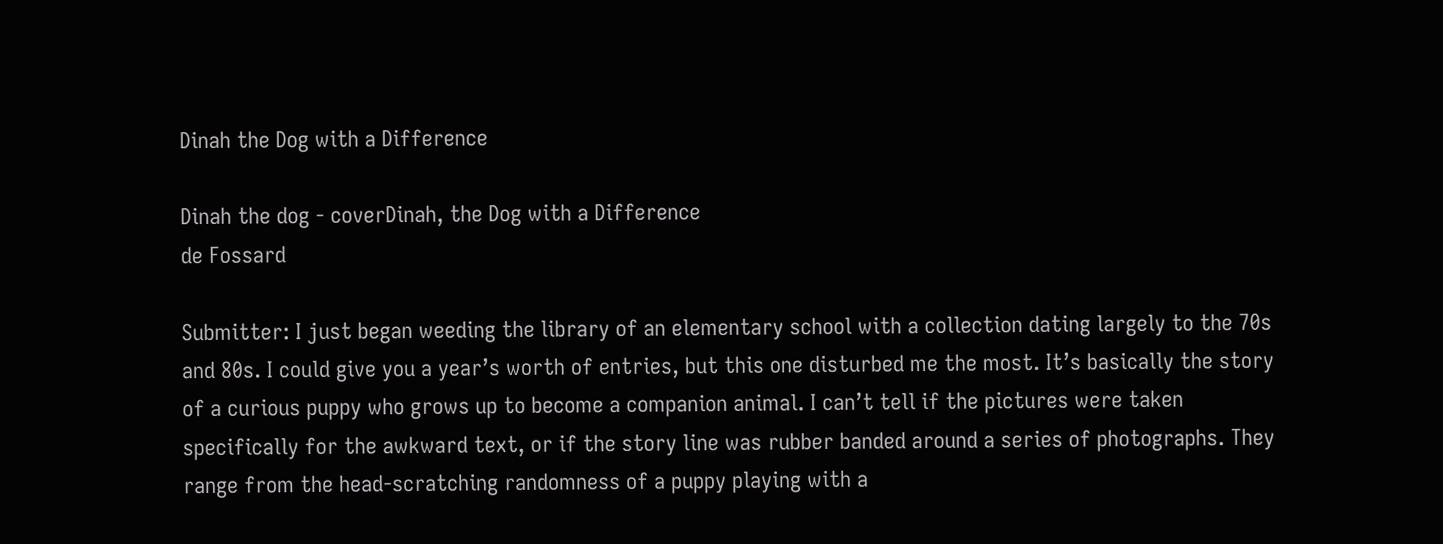Dinah the Dog with a Difference

Dinah the dog - coverDinah, the Dog with a Difference
de Fossard

Submitter: I just began weeding the library of an elementary school with a collection dating largely to the 70s and 80s. I could give you a year’s worth of entries, but this one disturbed me the most. It’s basically the story of a curious puppy who grows up to become a companion animal. I can’t tell if the pictures were taken specifically for the awkward text, or if the story line was rubber banded around a series of photographs. They range from the head-scratching randomness of a puppy playing with a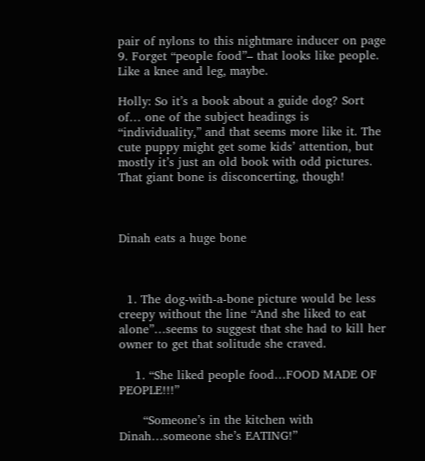pair of nylons to this nightmare inducer on page 9. Forget “people food”– that looks like people. Like a knee and leg, maybe.

Holly: So it’s a book about a guide dog? Sort of… one of the subject headings is “individuality,” and that seems more like it. The cute puppy might get some kids’ attention, but mostly it’s just an old book with odd pictures. That giant bone is disconcerting, though!



Dinah eats a huge bone



  1. The dog-with-a-bone picture would be less creepy without the line “And she liked to eat alone”…seems to suggest that she had to kill her owner to get that solitude she craved.

    1. “She liked people food…FOOD MADE OF PEOPLE!!!”

      “Someone’s in the kitchen with Dinah…someone she’s EATING!”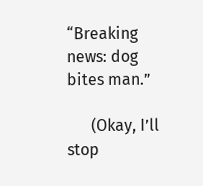“Breaking news: dog bites man.”

      (Okay, I’ll stop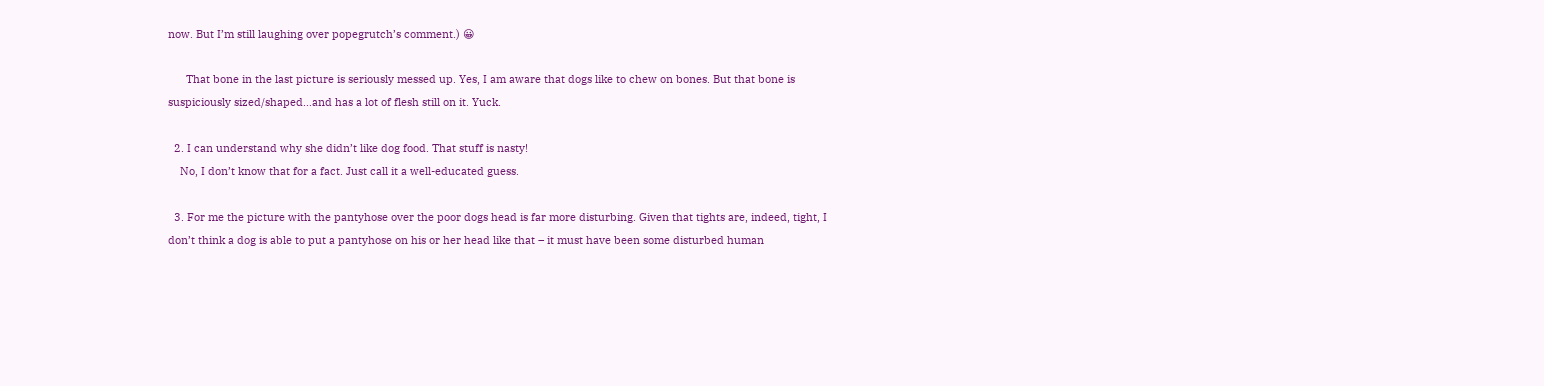now. But I’m still laughing over popegrutch’s comment.) 😀

      That bone in the last picture is seriously messed up. Yes, I am aware that dogs like to chew on bones. But that bone is suspiciously sized/shaped…and has a lot of flesh still on it. Yuck.

  2. I can understand why she didn’t like dog food. That stuff is nasty!
    No, I don’t know that for a fact. Just call it a well-educated guess.

  3. For me the picture with the pantyhose over the poor dogs head is far more disturbing. Given that tights are, indeed, tight, I don’t think a dog is able to put a pantyhose on his or her head like that – it must have been some disturbed human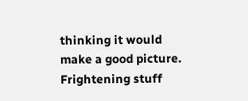thinking it would make a good picture. Frightening stuff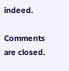indeed.

Comments are closed.